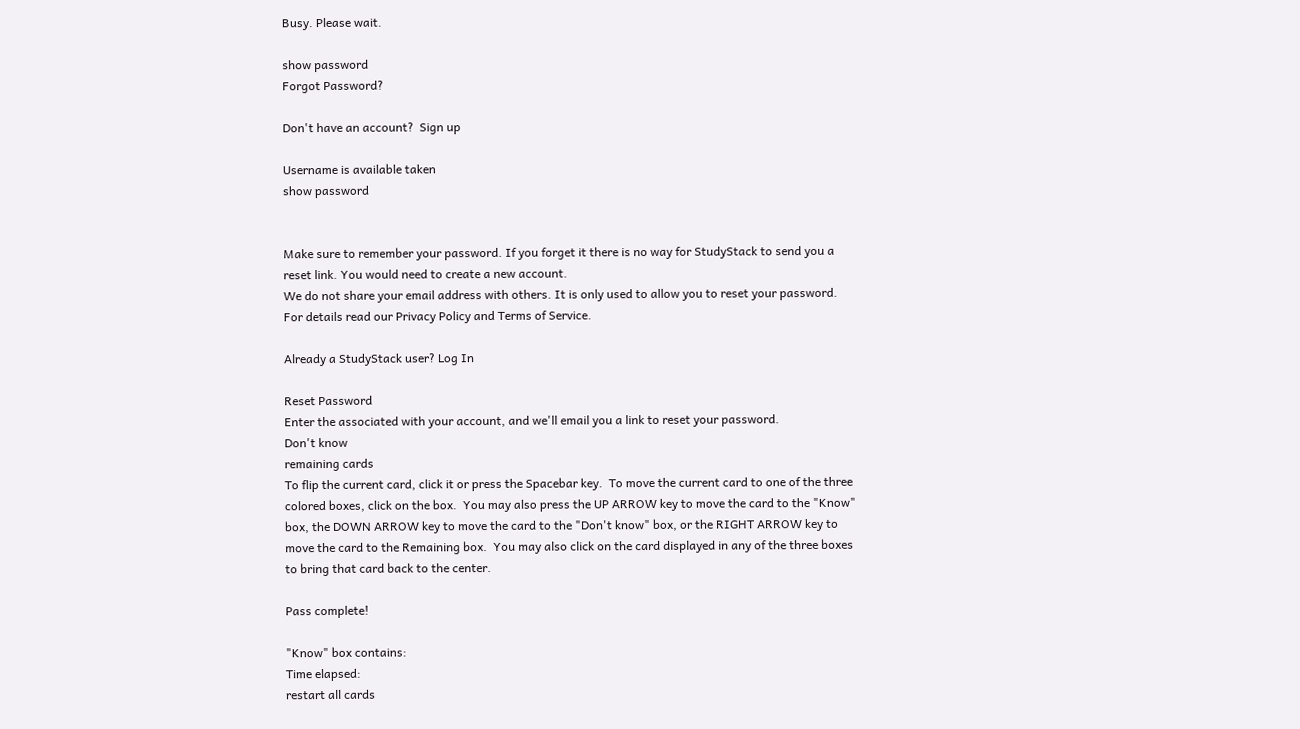Busy. Please wait.

show password
Forgot Password?

Don't have an account?  Sign up

Username is available taken
show password


Make sure to remember your password. If you forget it there is no way for StudyStack to send you a reset link. You would need to create a new account.
We do not share your email address with others. It is only used to allow you to reset your password. For details read our Privacy Policy and Terms of Service.

Already a StudyStack user? Log In

Reset Password
Enter the associated with your account, and we'll email you a link to reset your password.
Don't know
remaining cards
To flip the current card, click it or press the Spacebar key.  To move the current card to one of the three colored boxes, click on the box.  You may also press the UP ARROW key to move the card to the "Know" box, the DOWN ARROW key to move the card to the "Don't know" box, or the RIGHT ARROW key to move the card to the Remaining box.  You may also click on the card displayed in any of the three boxes to bring that card back to the center.

Pass complete!

"Know" box contains:
Time elapsed:
restart all cards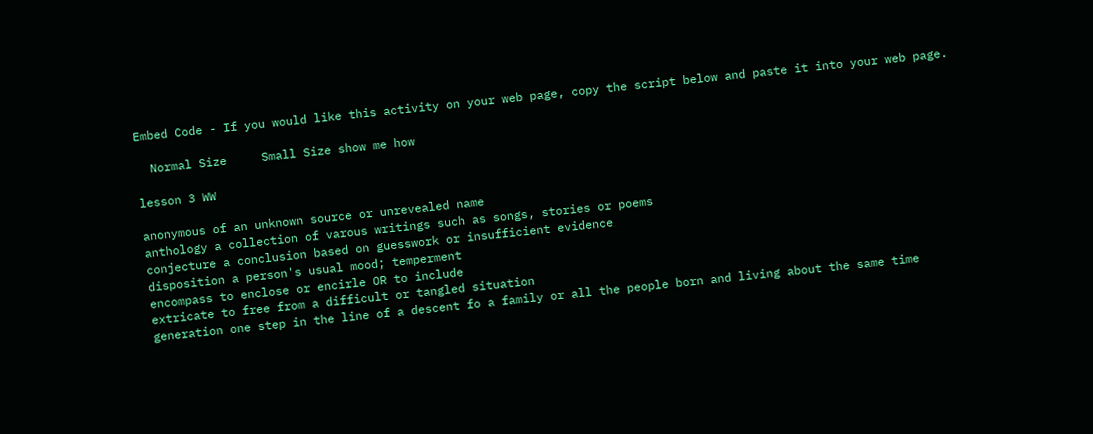Embed Code - If you would like this activity on your web page, copy the script below and paste it into your web page.

  Normal Size     Small Size show me how

lesson 3 WW

anonymous of an unknown source or unrevealed name
anthology a collection of varous writings such as songs, stories or poems
conjecture a conclusion based on guesswork or insufficient evidence
disposition a person's usual mood; temperment
encompass to enclose or encirle OR to include
extricate to free from a difficult or tangled situation
generation one step in the line of a descent fo a family or all the people born and living about the same time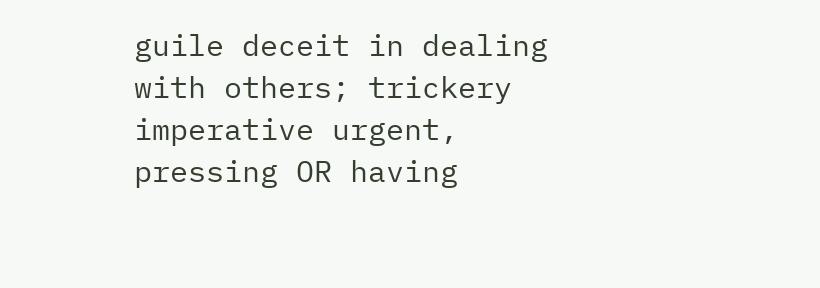guile deceit in dealing with others; trickery
imperative urgent, pressing OR having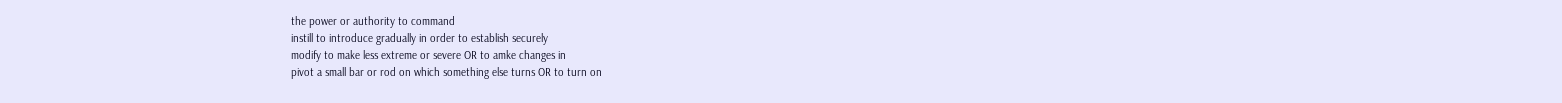the power or authority to command
instill to introduce gradually in order to establish securely
modify to make less extreme or severe OR to amke changes in
pivot a small bar or rod on which something else turns OR to turn on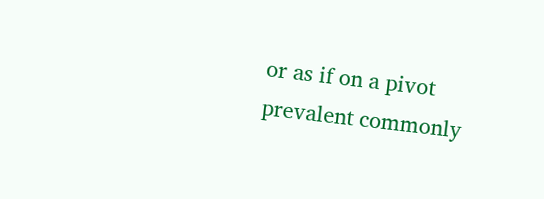or as if on a pivot
prevalent commonly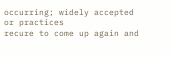occurring; widely accepted or practices
recure to come up again and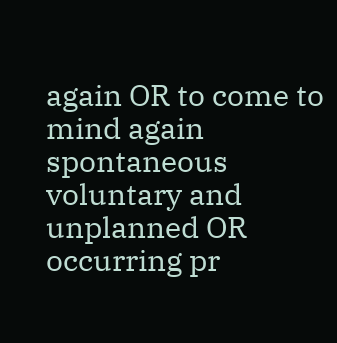again OR to come to mind again
spontaneous voluntary and unplanned OR occurring pr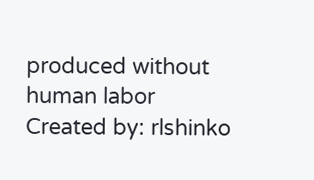produced without human labor
Created by: rlshinko